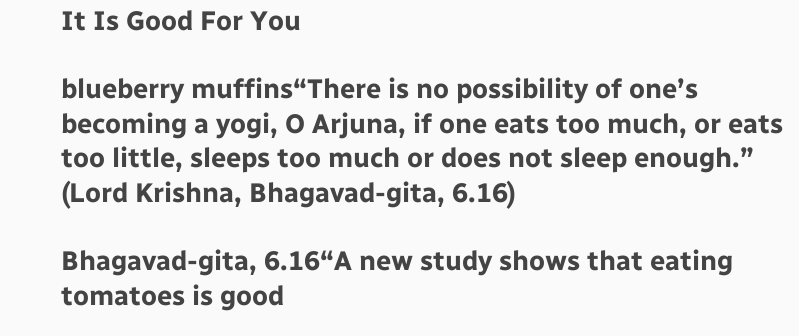It Is Good For You

blueberry muffins“There is no possibility of one’s becoming a yogi, O Arjuna, if one eats too much, or eats too little, sleeps too much or does not sleep enough.” (Lord Krishna, Bhagavad-gita, 6.16)

Bhagavad-gita, 6.16“A new study shows that eating tomatoes is good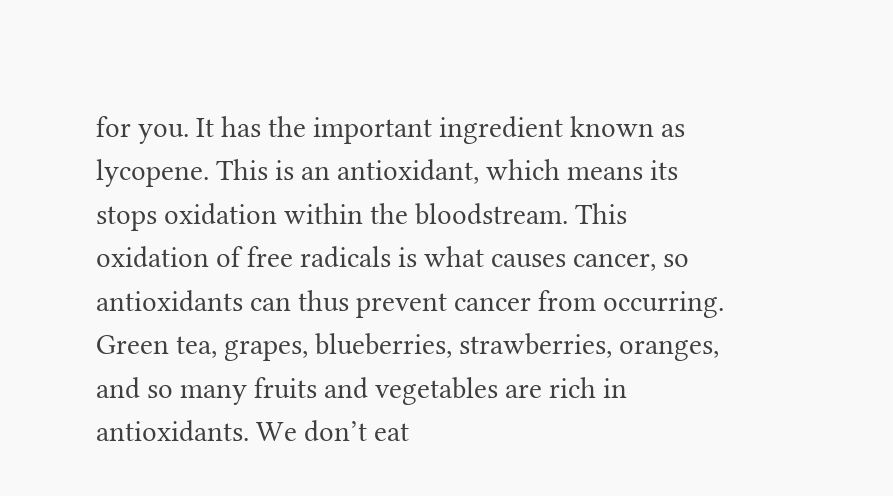for you. It has the important ingredient known as lycopene. This is an antioxidant, which means its stops oxidation within the bloodstream. This oxidation of free radicals is what causes cancer, so antioxidants can thus prevent cancer from occurring. Green tea, grapes, blueberries, strawberries, oranges, and so many fruits and vegetables are rich in antioxidants. We don’t eat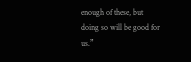enough of these, but doing so will be good for us.”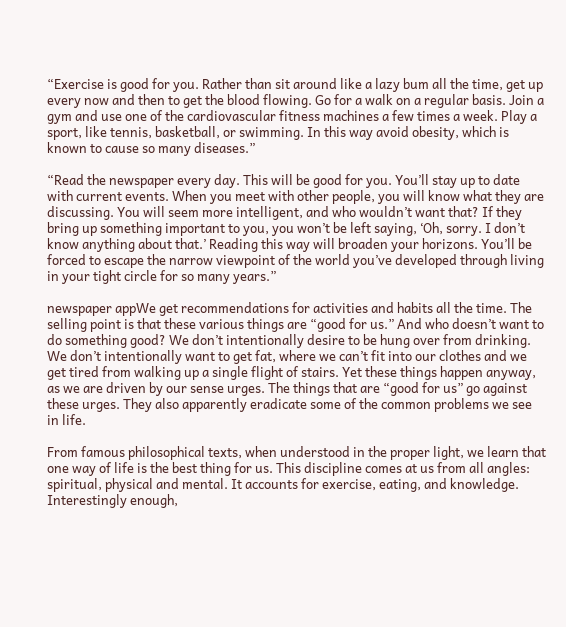“Exercise is good for you. Rather than sit around like a lazy bum all the time, get up every now and then to get the blood flowing. Go for a walk on a regular basis. Join a gym and use one of the cardiovascular fitness machines a few times a week. Play a sport, like tennis, basketball, or swimming. In this way avoid obesity, which is known to cause so many diseases.”

“Read the newspaper every day. This will be good for you. You’ll stay up to date with current events. When you meet with other people, you will know what they are discussing. You will seem more intelligent, and who wouldn’t want that? If they bring up something important to you, you won’t be left saying, ‘Oh, sorry. I don’t know anything about that.’ Reading this way will broaden your horizons. You’ll be forced to escape the narrow viewpoint of the world you’ve developed through living in your tight circle for so many years.”

newspaper appWe get recommendations for activities and habits all the time. The selling point is that these various things are “good for us.” And who doesn’t want to do something good? We don’t intentionally desire to be hung over from drinking. We don’t intentionally want to get fat, where we can’t fit into our clothes and we get tired from walking up a single flight of stairs. Yet these things happen anyway, as we are driven by our sense urges. The things that are “good for us” go against these urges. They also apparently eradicate some of the common problems we see in life.

From famous philosophical texts, when understood in the proper light, we learn that one way of life is the best thing for us. This discipline comes at us from all angles: spiritual, physical and mental. It accounts for exercise, eating, and knowledge. Interestingly enough,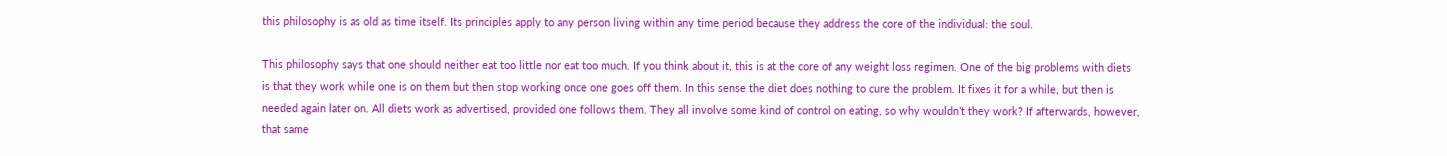this philosophy is as old as time itself. Its principles apply to any person living within any time period because they address the core of the individual: the soul.

This philosophy says that one should neither eat too little nor eat too much. If you think about it, this is at the core of any weight loss regimen. One of the big problems with diets is that they work while one is on them but then stop working once one goes off them. In this sense the diet does nothing to cure the problem. It fixes it for a while, but then is needed again later on. All diets work as advertised, provided one follows them. They all involve some kind of control on eating, so why wouldn’t they work? If afterwards, however, that same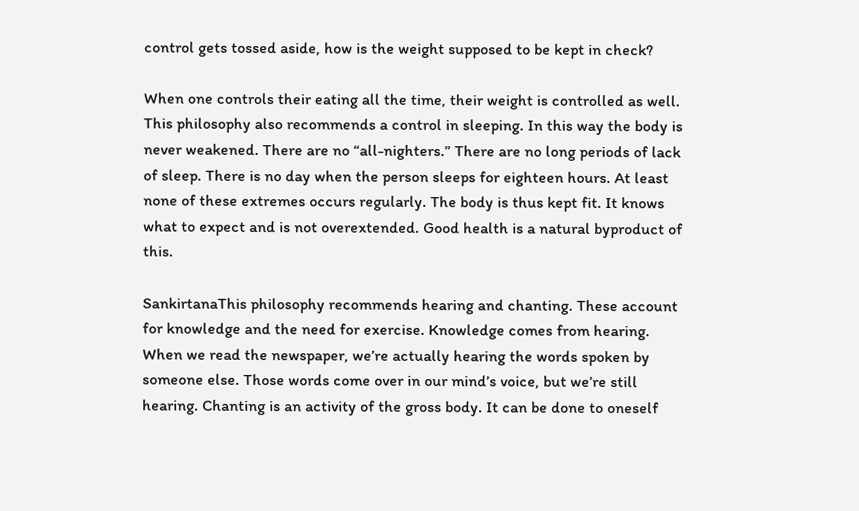control gets tossed aside, how is the weight supposed to be kept in check?

When one controls their eating all the time, their weight is controlled as well. This philosophy also recommends a control in sleeping. In this way the body is never weakened. There are no “all-nighters.” There are no long periods of lack of sleep. There is no day when the person sleeps for eighteen hours. At least none of these extremes occurs regularly. The body is thus kept fit. It knows what to expect and is not overextended. Good health is a natural byproduct of this.

SankirtanaThis philosophy recommends hearing and chanting. These account for knowledge and the need for exercise. Knowledge comes from hearing. When we read the newspaper, we’re actually hearing the words spoken by someone else. Those words come over in our mind’s voice, but we’re still hearing. Chanting is an activity of the gross body. It can be done to oneself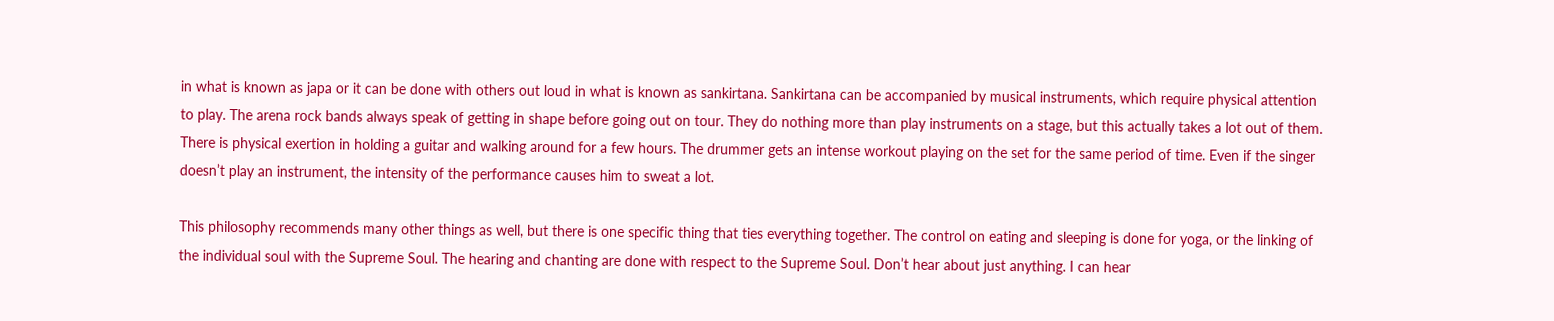in what is known as japa or it can be done with others out loud in what is known as sankirtana. Sankirtana can be accompanied by musical instruments, which require physical attention to play. The arena rock bands always speak of getting in shape before going out on tour. They do nothing more than play instruments on a stage, but this actually takes a lot out of them. There is physical exertion in holding a guitar and walking around for a few hours. The drummer gets an intense workout playing on the set for the same period of time. Even if the singer doesn’t play an instrument, the intensity of the performance causes him to sweat a lot.

This philosophy recommends many other things as well, but there is one specific thing that ties everything together. The control on eating and sleeping is done for yoga, or the linking of the individual soul with the Supreme Soul. The hearing and chanting are done with respect to the Supreme Soul. Don’t hear about just anything. I can hear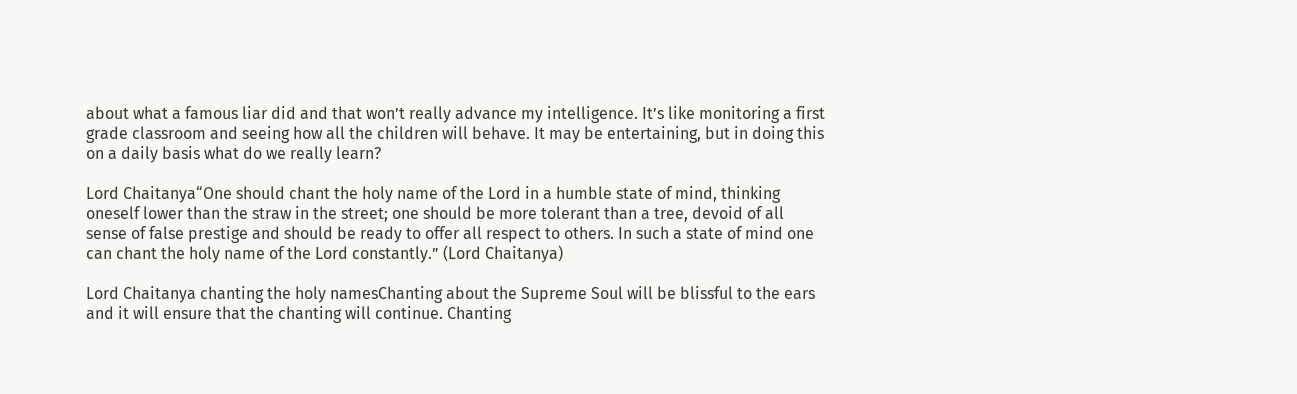about what a famous liar did and that won’t really advance my intelligence. It’s like monitoring a first grade classroom and seeing how all the children will behave. It may be entertaining, but in doing this on a daily basis what do we really learn?

Lord Chaitanya“One should chant the holy name of the Lord in a humble state of mind, thinking oneself lower than the straw in the street; one should be more tolerant than a tree, devoid of all sense of false prestige and should be ready to offer all respect to others. In such a state of mind one can chant the holy name of the Lord constantly.” (Lord Chaitanya)

Lord Chaitanya chanting the holy namesChanting about the Supreme Soul will be blissful to the ears and it will ensure that the chanting will continue. Chanting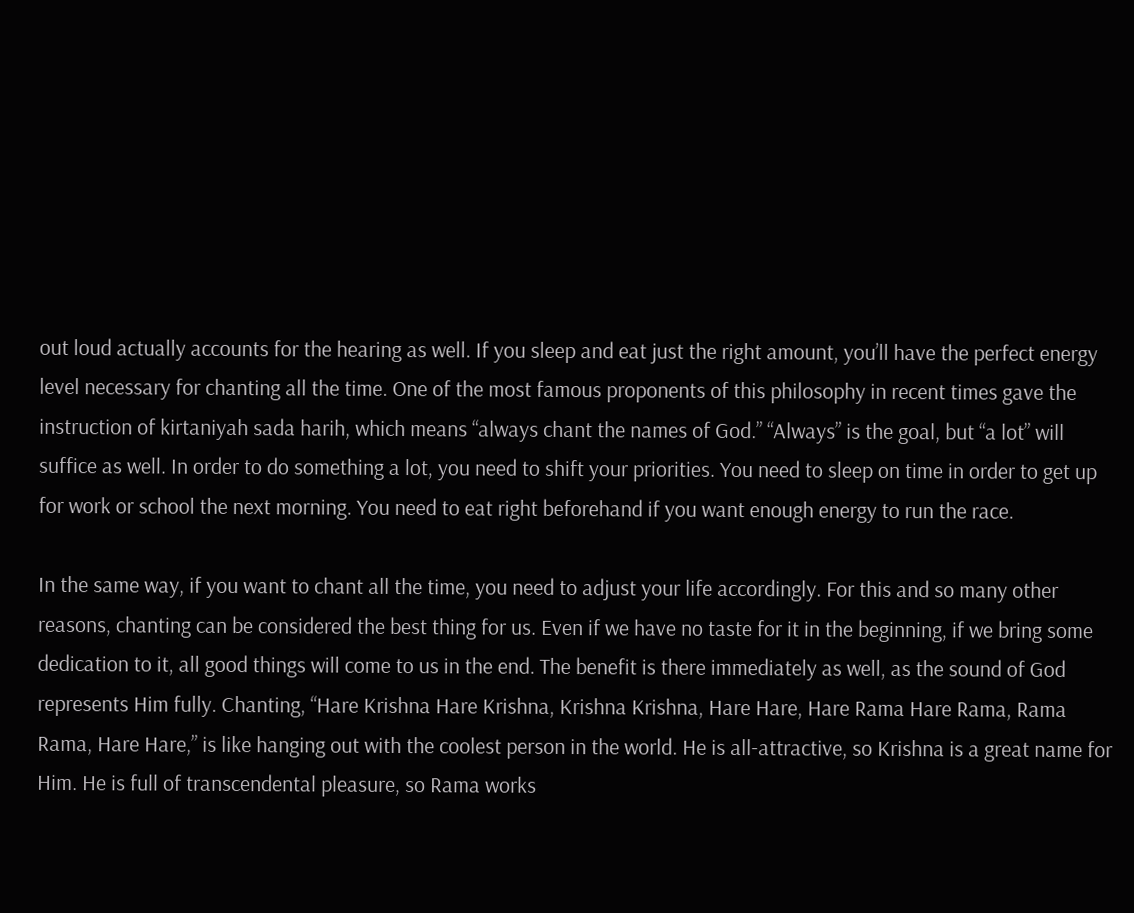out loud actually accounts for the hearing as well. If you sleep and eat just the right amount, you’ll have the perfect energy level necessary for chanting all the time. One of the most famous proponents of this philosophy in recent times gave the instruction of kirtaniyah sada harih, which means “always chant the names of God.” “Always” is the goal, but “a lot” will suffice as well. In order to do something a lot, you need to shift your priorities. You need to sleep on time in order to get up for work or school the next morning. You need to eat right beforehand if you want enough energy to run the race.

In the same way, if you want to chant all the time, you need to adjust your life accordingly. For this and so many other reasons, chanting can be considered the best thing for us. Even if we have no taste for it in the beginning, if we bring some dedication to it, all good things will come to us in the end. The benefit is there immediately as well, as the sound of God represents Him fully. Chanting, “Hare Krishna Hare Krishna, Krishna Krishna, Hare Hare, Hare Rama Hare Rama, Rama Rama, Hare Hare,” is like hanging out with the coolest person in the world. He is all-attractive, so Krishna is a great name for Him. He is full of transcendental pleasure, so Rama works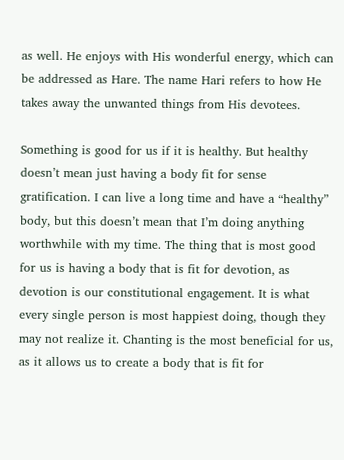as well. He enjoys with His wonderful energy, which can be addressed as Hare. The name Hari refers to how He takes away the unwanted things from His devotees.

Something is good for us if it is healthy. But healthy doesn’t mean just having a body fit for sense gratification. I can live a long time and have a “healthy” body, but this doesn’t mean that I’m doing anything worthwhile with my time. The thing that is most good for us is having a body that is fit for devotion, as devotion is our constitutional engagement. It is what every single person is most happiest doing, though they may not realize it. Chanting is the most beneficial for us, as it allows us to create a body that is fit for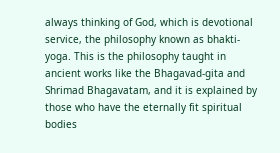always thinking of God, which is devotional service, the philosophy known as bhakti-yoga. This is the philosophy taught in ancient works like the Bhagavad-gita and Shrimad Bhagavatam, and it is explained by those who have the eternally fit spiritual bodies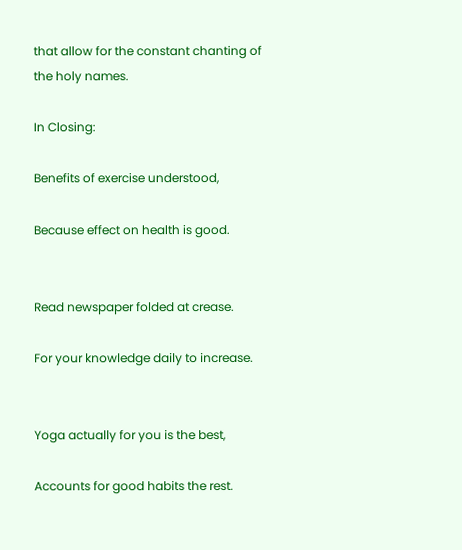that allow for the constant chanting of the holy names.

In Closing:

Benefits of exercise understood,

Because effect on health is good.


Read newspaper folded at crease.

For your knowledge daily to increase.


Yoga actually for you is the best,

Accounts for good habits the rest.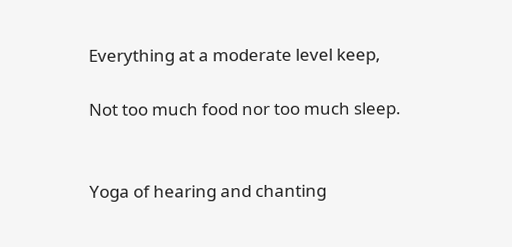Everything at a moderate level keep,

Not too much food nor too much sleep.


Yoga of hearing and chanting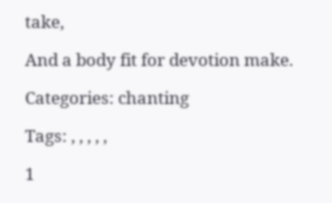take,

And a body fit for devotion make.

Categories: chanting

Tags: , , , , ,

1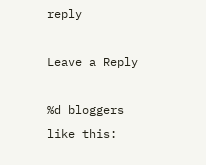reply

Leave a Reply

%d bloggers like this: